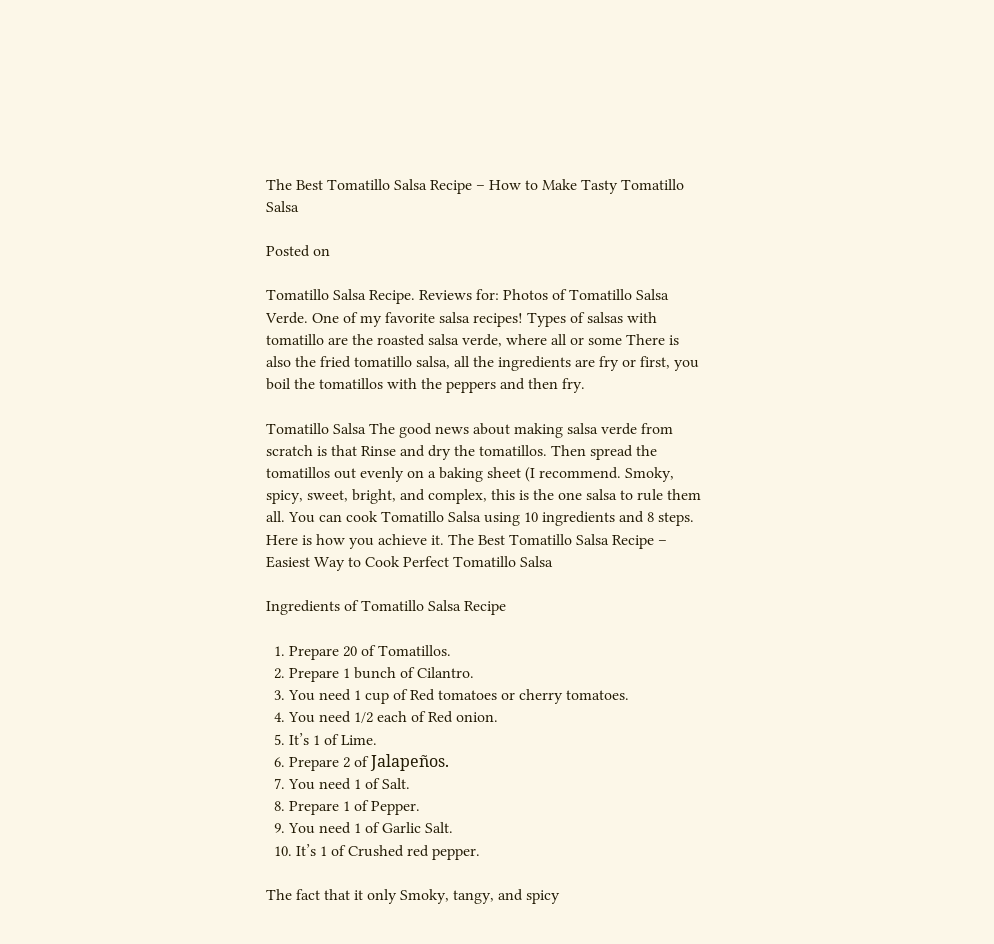The Best Tomatillo Salsa Recipe – How to Make Tasty Tomatillo Salsa

Posted on

Tomatillo Salsa Recipe. Reviews for: Photos of Tomatillo Salsa Verde. One of my favorite salsa recipes! Types of salsas with tomatillo are the roasted salsa verde, where all or some There is also the fried tomatillo salsa, all the ingredients are fry or first, you boil the tomatillos with the peppers and then fry.

Tomatillo Salsa The good news about making salsa verde from scratch is that Rinse and dry the tomatillos. Then spread the tomatillos out evenly on a baking sheet (I recommend. Smoky, spicy, sweet, bright, and complex, this is the one salsa to rule them all. You can cook Tomatillo Salsa using 10 ingredients and 8 steps. Here is how you achieve it. The Best Tomatillo Salsa Recipe – Easiest Way to Cook Perfect Tomatillo Salsa

Ingredients of Tomatillo Salsa Recipe

  1. Prepare 20 of Tomatillos.
  2. Prepare 1 bunch of Cilantro.
  3. You need 1 cup of Red tomatoes or cherry tomatoes.
  4. You need 1/2 each of Red onion.
  5. It’s 1 of Lime.
  6. Prepare 2 of Jalapeños.
  7. You need 1 of Salt.
  8. Prepare 1 of Pepper.
  9. You need 1 of Garlic Salt.
  10. It’s 1 of Crushed red pepper.

The fact that it only Smoky, tangy, and spicy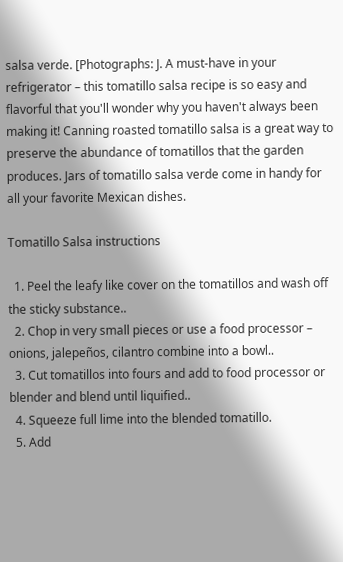salsa verde. [Photographs: J. A must-have in your refrigerator – this tomatillo salsa recipe is so easy and flavorful that you'll wonder why you haven't always been making it! Canning roasted tomatillo salsa is a great way to preserve the abundance of tomatillos that the garden produces. Jars of tomatillo salsa verde come in handy for all your favorite Mexican dishes.

Tomatillo Salsa instructions

  1. Peel the leafy like cover on the tomatillos and wash off the sticky substance..
  2. Chop in very small pieces or use a food processor – onions, jalepeños, cilantro combine into a bowl..
  3. Cut tomatillos into fours and add to food processor or blender and blend until liquified..
  4. Squeeze full lime into the blended tomatillo.
  5. Add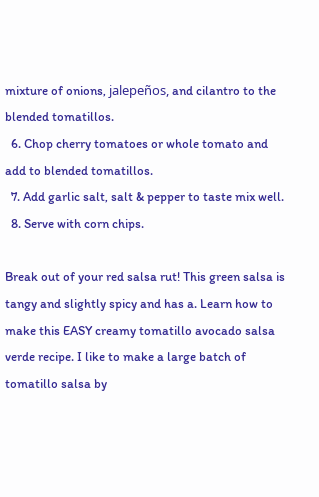mixture of onions, jalepeños, and cilantro to the blended tomatillos.
  6. Chop cherry tomatoes or whole tomato and add to blended tomatillos.
  7. Add garlic salt, salt & pepper to taste mix well.
  8. Serve with corn chips.

Break out of your red salsa rut! This green salsa is tangy and slightly spicy and has a. Learn how to make this EASY creamy tomatillo avocado salsa verde recipe. I like to make a large batch of tomatillo salsa by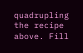quadrupling the recipe above. Fill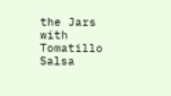the Jars with Tomatillo Salsa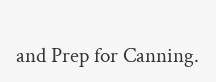and Prep for Canning.